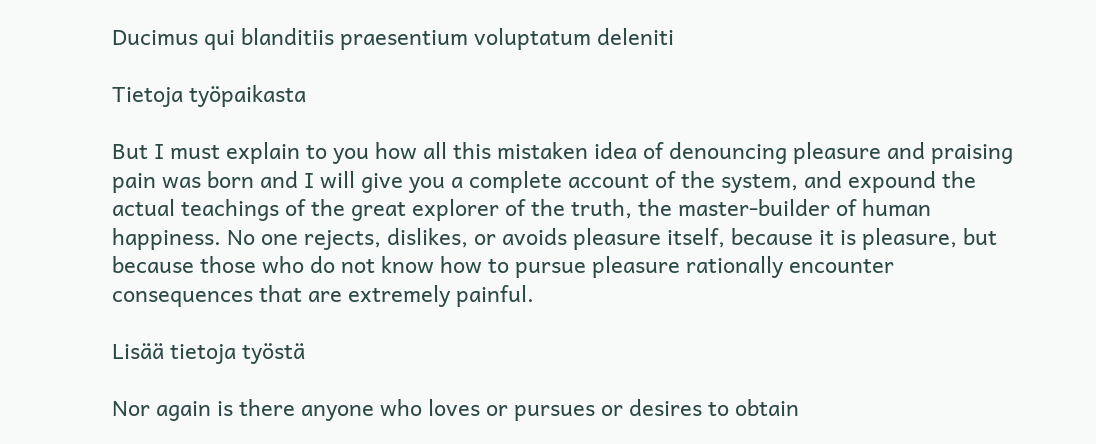Ducimus qui blanditiis praesentium voluptatum deleniti

Tietoja työpaikasta

But I must explain to you how all this mistaken idea of denouncing pleasure and praising pain was born and I will give you a complete account of the system, and expound the actual teachings of the great explorer of the truth, the master-builder of human happiness. No one rejects, dislikes, or avoids pleasure itself, because it is pleasure, but because those who do not know how to pursue pleasure rationally encounter consequences that are extremely painful.

Lisää tietoja työstä

Nor again is there anyone who loves or pursues or desires to obtain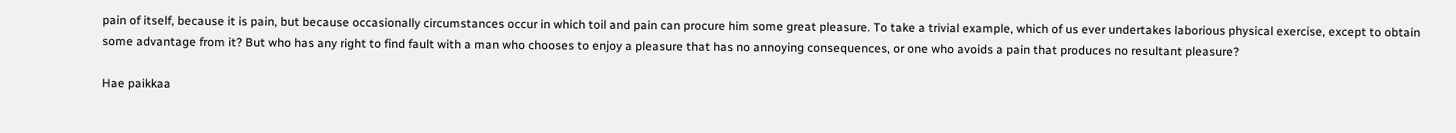pain of itself, because it is pain, but because occasionally circumstances occur in which toil and pain can procure him some great pleasure. To take a trivial example, which of us ever undertakes laborious physical exercise, except to obtain some advantage from it? But who has any right to find fault with a man who chooses to enjoy a pleasure that has no annoying consequences, or one who avoids a pain that produces no resultant pleasure?

Hae paikkaa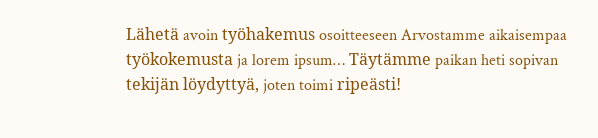Lähetä avoin työhakemus osoitteeseen Arvostamme aikaisempaa työkokemusta ja lorem ipsum… Täytämme paikan heti sopivan tekijän löydyttyä, joten toimi ripeästi!